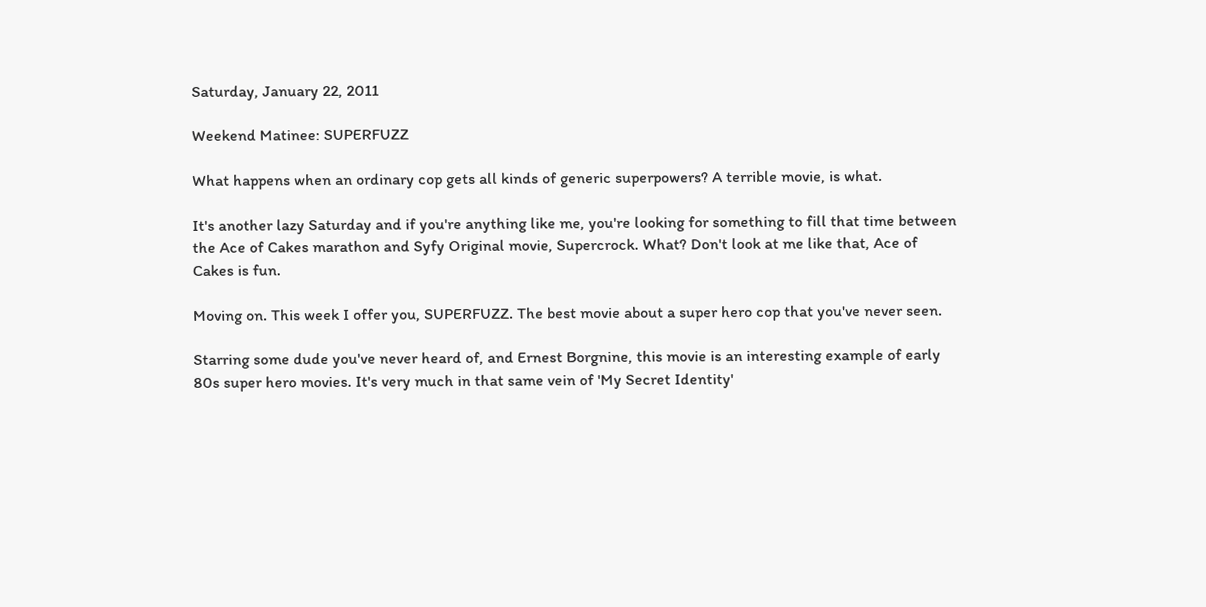Saturday, January 22, 2011

Weekend Matinee: SUPERFUZZ

What happens when an ordinary cop gets all kinds of generic superpowers? A terrible movie, is what.

It's another lazy Saturday and if you're anything like me, you're looking for something to fill that time between the Ace of Cakes marathon and Syfy Original movie, Supercrock. What? Don't look at me like that, Ace of Cakes is fun.

Moving on. This week I offer you, SUPERFUZZ. The best movie about a super hero cop that you've never seen.

Starring some dude you've never heard of, and Ernest Borgnine, this movie is an interesting example of early 80s super hero movies. It's very much in that same vein of 'My Secret Identity'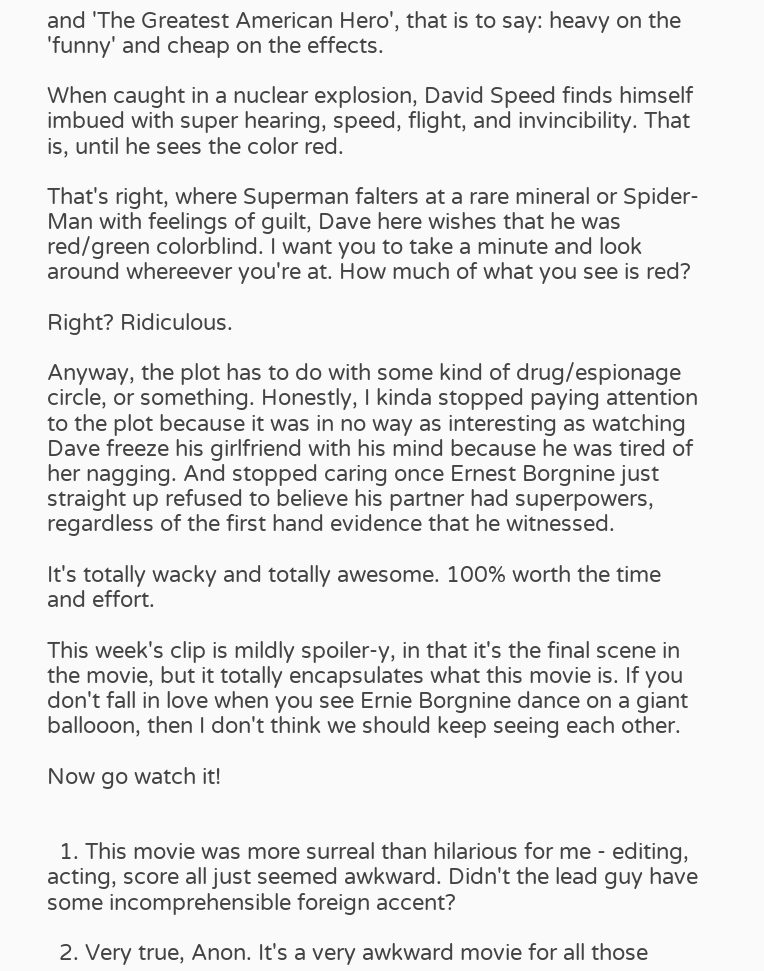and 'The Greatest American Hero', that is to say: heavy on the 'funny' and cheap on the effects.

When caught in a nuclear explosion, David Speed finds himself imbued with super hearing, speed, flight, and invincibility. That is, until he sees the color red.

That's right, where Superman falters at a rare mineral or Spider-Man with feelings of guilt, Dave here wishes that he was red/green colorblind. I want you to take a minute and look around whereever you're at. How much of what you see is red?

Right? Ridiculous.

Anyway, the plot has to do with some kind of drug/espionage circle, or something. Honestly, I kinda stopped paying attention to the plot because it was in no way as interesting as watching Dave freeze his girlfriend with his mind because he was tired of her nagging. And stopped caring once Ernest Borgnine just straight up refused to believe his partner had superpowers, regardless of the first hand evidence that he witnessed.

It's totally wacky and totally awesome. 100% worth the time and effort.

This week's clip is mildly spoiler-y, in that it's the final scene in the movie, but it totally encapsulates what this movie is. If you don't fall in love when you see Ernie Borgnine dance on a giant ballooon, then I don't think we should keep seeing each other.

Now go watch it!


  1. This movie was more surreal than hilarious for me - editing, acting, score all just seemed awkward. Didn't the lead guy have some incomprehensible foreign accent?

  2. Very true, Anon. It's a very awkward movie for all those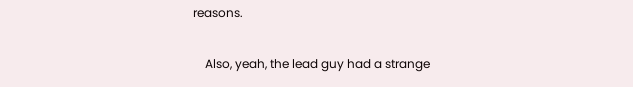reasons.

    Also, yeah, the lead guy had a strange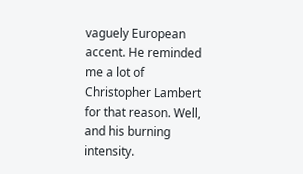vaguely European accent. He reminded me a lot of Christopher Lambert for that reason. Well, and his burning intensity.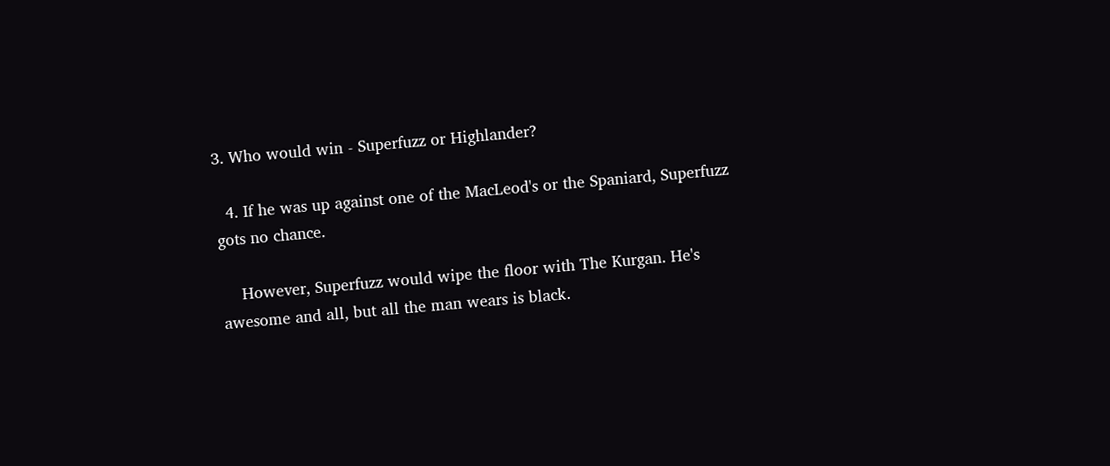3. Who would win - Superfuzz or Highlander?

  4. If he was up against one of the MacLeod's or the Spaniard, Superfuzz gots no chance.

    However, Superfuzz would wipe the floor with The Kurgan. He's awesome and all, but all the man wears is black.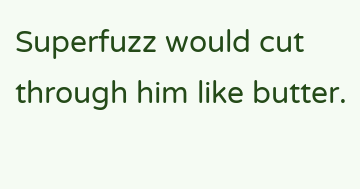Superfuzz would cut through him like butter.